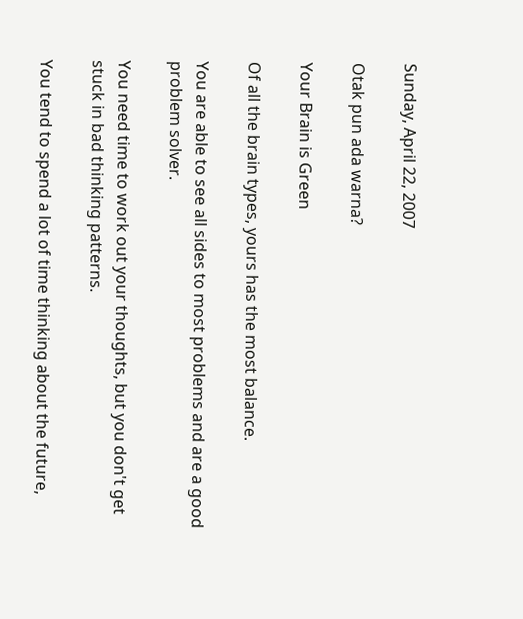Sunday, April 22, 2007

Otak pun ada warna?

Your Brain is Green

Of all the brain types, yours has the most balance.

You are able to see all sides to most problems and are a good problem solver.

You need time to work out your thoughts, but you don't get stuck in bad thinking patterns.

You tend to spend a lot of time thinking about the future,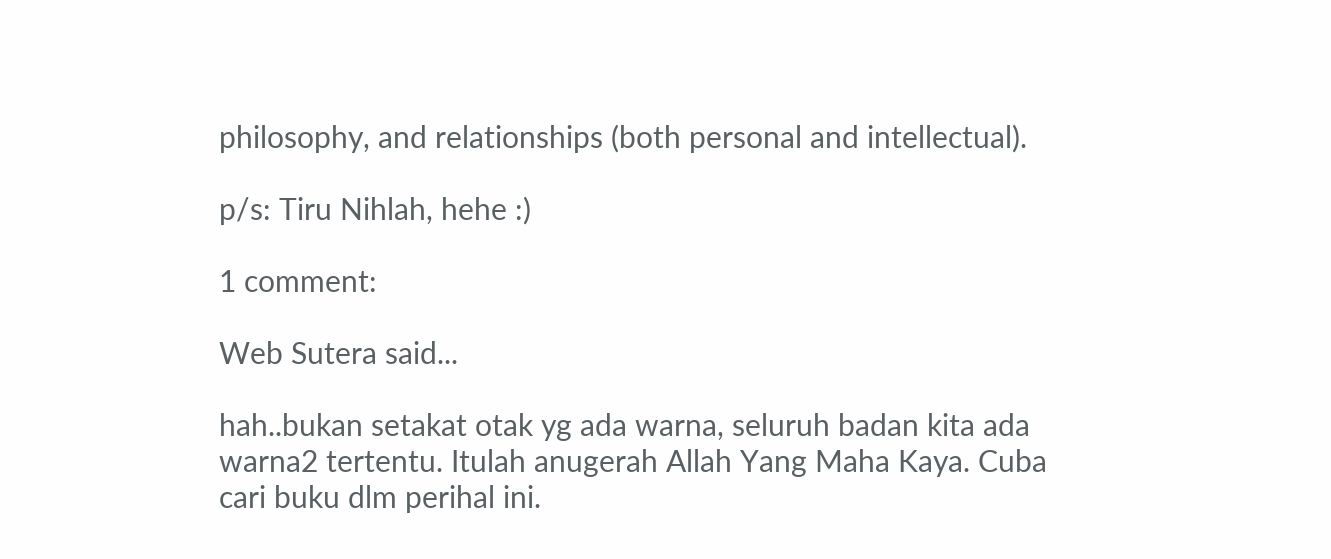philosophy, and relationships (both personal and intellectual).

p/s: Tiru Nihlah, hehe :)

1 comment:

Web Sutera said...

hah..bukan setakat otak yg ada warna, seluruh badan kita ada warna2 tertentu. Itulah anugerah Allah Yang Maha Kaya. Cuba cari buku dlm perihal ini.